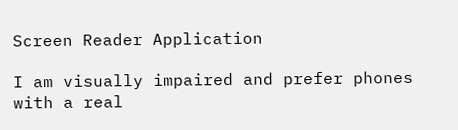Screen Reader Application

I am visually impaired and prefer phones with a real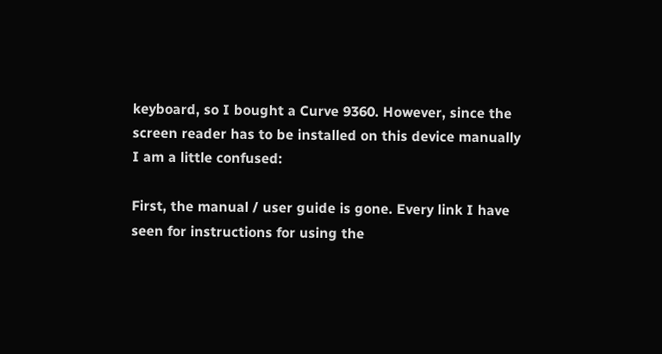keyboard, so I bought a Curve 9360. However, since the screen reader has to be installed on this device manually I am a little confused:

First, the manual / user guide is gone. Every link I have seen for instructions for using the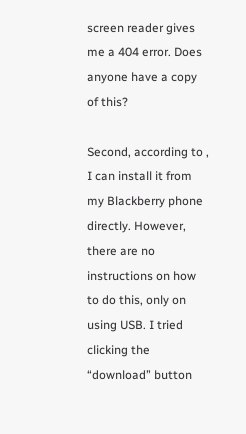screen reader gives me a 404 error. Does anyone have a copy of this?

Second, according to , I can install it from my Blackberry phone directly. However, there are no instructions on how to do this, only on using USB. I tried clicking the “download” button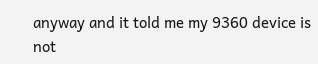anyway and it told me my 9360 device is not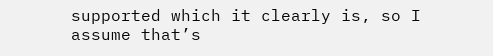supported which it clearly is, so I assume that’s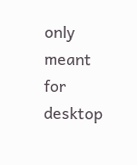only meant for desktop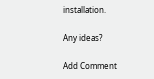installation.

Any ideas?

Add Comment